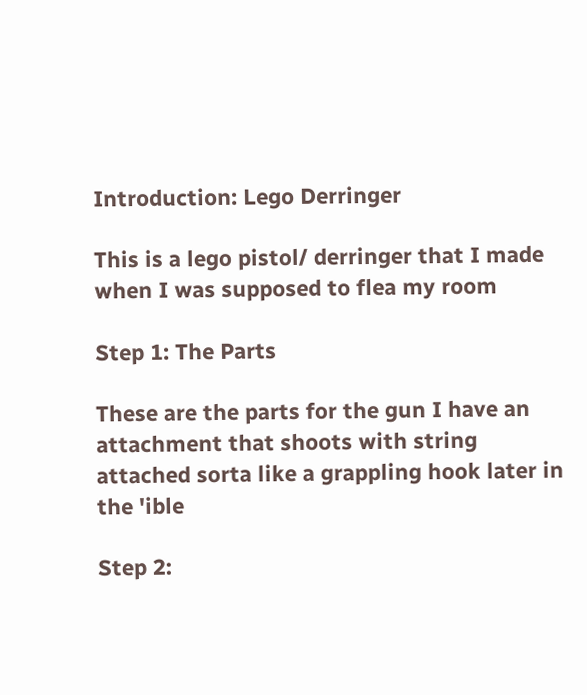Introduction: Lego Derringer

This is a lego pistol/ derringer that I made when I was supposed to flea my room

Step 1: The Parts

These are the parts for the gun I have an attachment that shoots with string attached sorta like a grappling hook later in the 'ible

Step 2: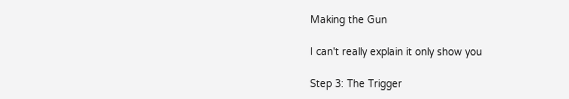Making the Gun

I can't really explain it only show you

Step 3: The Trigger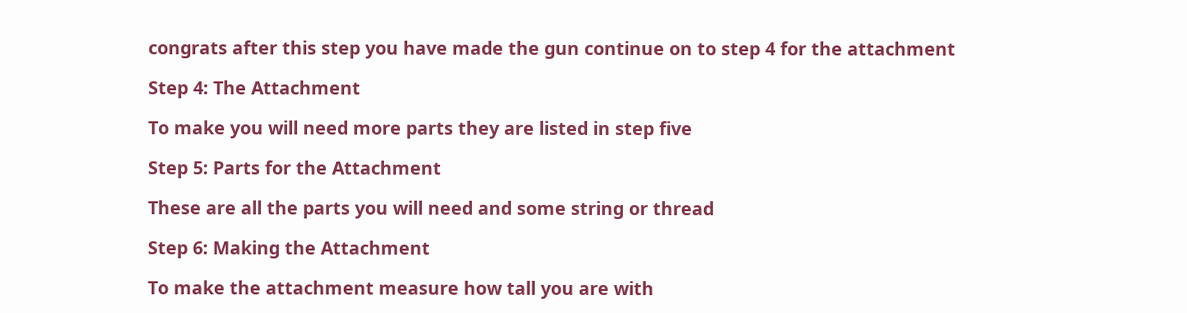congrats after this step you have made the gun continue on to step 4 for the attachment

Step 4: The Attachment

To make you will need more parts they are listed in step five

Step 5: Parts for the Attachment

These are all the parts you will need and some string or thread

Step 6: Making the Attachment

To make the attachment measure how tall you are with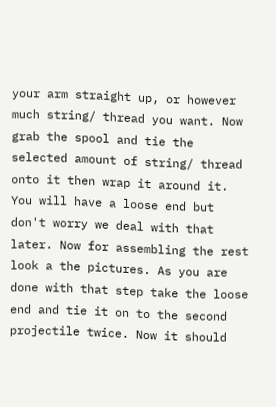your arm straight up, or however much string/ thread you want. Now grab the spool and tie the selected amount of string/ thread onto it then wrap it around it. You will have a loose end but don't worry we deal with that later. Now for assembling the rest look a the pictures. As you are done with that step take the loose end and tie it on to the second projectile twice. Now it should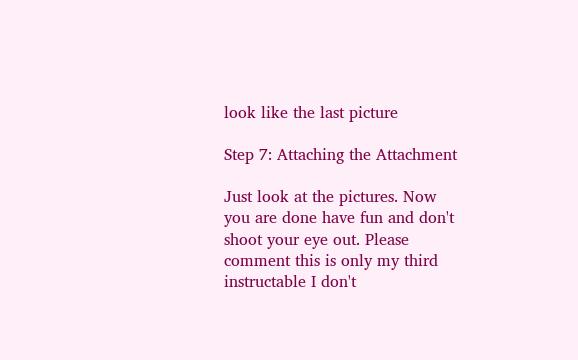look like the last picture

Step 7: Attaching the Attachment

Just look at the pictures. Now you are done have fun and don't shoot your eye out. Please comment this is only my third instructable I don't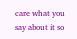care what you say about it so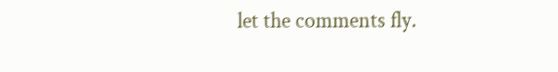let the comments fly.